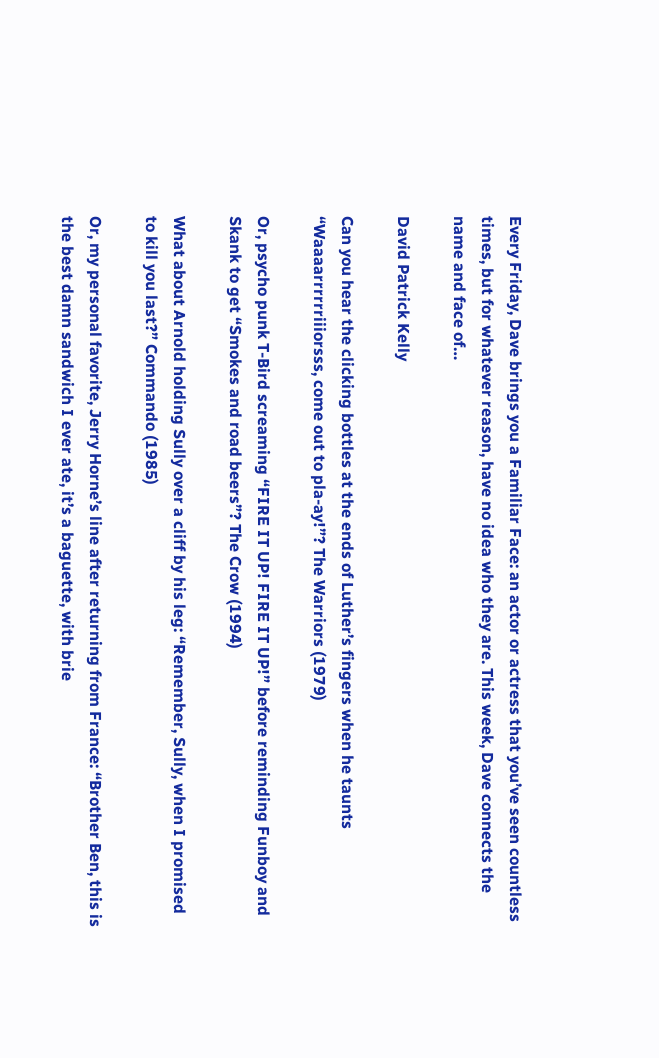Every Friday, Dave brings you a Familiar Face: an actor or actress that you’ve seen countless times, but for whatever reason, have no idea who they are. This week, Dave connects the name and face of…

David Patrick Kelly

Can you hear the clicking bottles at the ends of Luther’s fingers when he taunts “Waaaarrrrrriiiorsss, come out to pla-ay!”? The Warriors (1979)

Or, psycho punk T-Bird screaming “FIRE IT UP! FIRE IT UP!” before reminding Funboy and Skank to get “Smokes and road beers”? The Crow (1994)

What about Arnold holding Sully over a cliff by his leg: “Remember, Sully, when I promised to kill you last?” Commando (1985)

Or, my personal favorite, Jerry Horne’s line after returning from France: “Brother Ben, this is the best damn sandwich I ever ate, it’s a baguette, with brie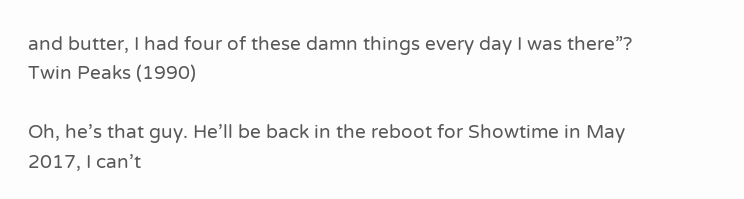and butter, I had four of these damn things every day I was there”? Twin Peaks (1990)

Oh, he’s that guy. He’ll be back in the reboot for Showtime in May 2017, I can’t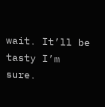wait. It’ll be tasty I’m sure.